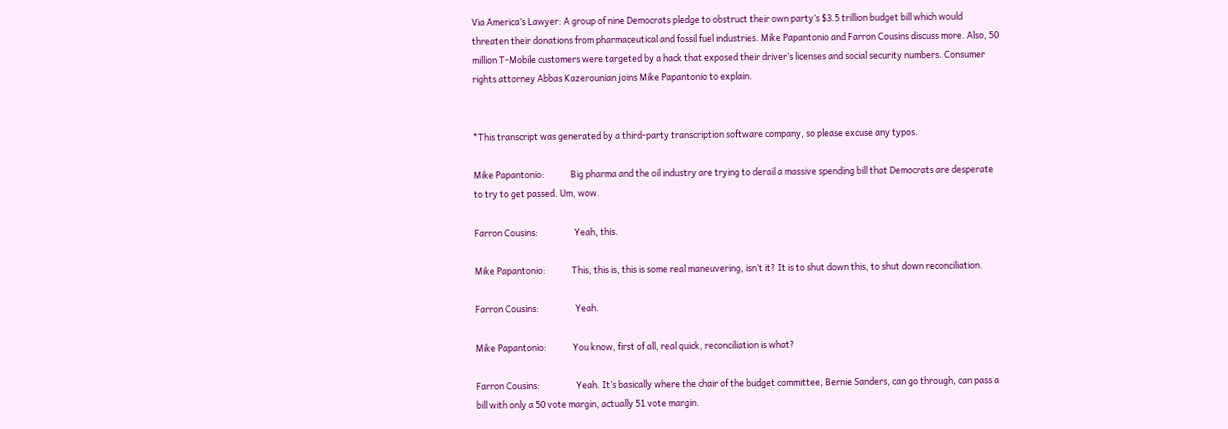Via America’s Lawyer: A group of nine Democrats pledge to obstruct their own party’s $3.5 trillion budget bill which would threaten their donations from pharmaceutical and fossil fuel industries. Mike Papantonio and Farron Cousins discuss more. Also, 50 million T-Mobile customers were targeted by a hack that exposed their driver’s licenses and social security numbers. Consumer rights attorney Abbas Kazerounian joins Mike Papantonio to explain.


*This transcript was generated by a third-party transcription software company, so please excuse any typos.

Mike Papantonio:             Big pharma and the oil industry are trying to derail a massive spending bill that Democrats are desperate to try to get passed. Um, wow.

Farron Cousins:                  Yeah, this.

Mike Papantonio:             This, this is, this is some real maneuvering, isn’t it? It is to shut down this, to shut down reconciliation.

Farron Cousins:                  Yeah.

Mike Papantonio:             You know, first of all, real quick, reconciliation is what?

Farron Cousins:                  Yeah. It’s basically where the chair of the budget committee, Bernie Sanders, can go through, can pass a bill with only a 50 vote margin, actually 51 vote margin.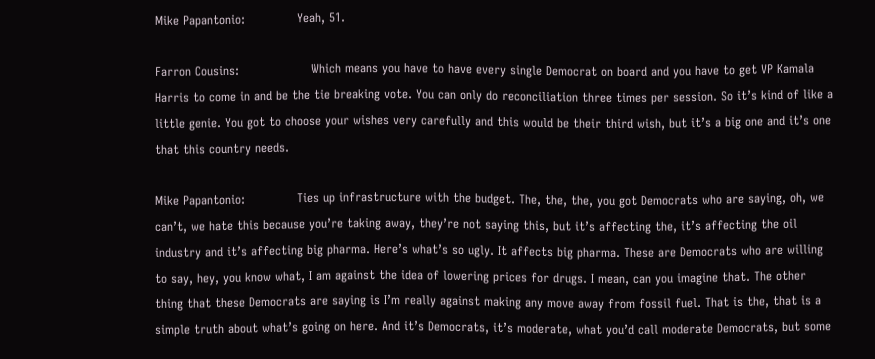Mike Papantonio:             Yeah, 51.

Farron Cousins:                  Which means you have to have every single Democrat on board and you have to get VP Kamala Harris to come in and be the tie breaking vote. You can only do reconciliation three times per session. So it’s kind of like a little genie. You got to choose your wishes very carefully and this would be their third wish, but it’s a big one and it’s one that this country needs.

Mike Papantonio:             Ties up infrastructure with the budget. The, the, the, you got Democrats who are saying, oh, we can’t, we hate this because you’re taking away, they’re not saying this, but it’s affecting the, it’s affecting the oil industry and it’s affecting big pharma. Here’s what’s so ugly. It affects big pharma. These are Democrats who are willing to say, hey, you know what, I am against the idea of lowering prices for drugs. I mean, can you imagine that. The other thing that these Democrats are saying is I’m really against making any move away from fossil fuel. That is the, that is a simple truth about what’s going on here. And it’s Democrats, it’s moderate, what you’d call moderate Democrats, but some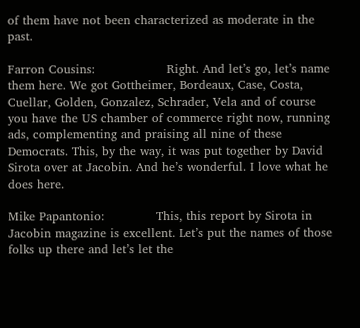of them have not been characterized as moderate in the past.

Farron Cousins:                  Right. And let’s go, let’s name them here. We got Gottheimer, Bordeaux, Case, Costa, Cuellar, Golden, Gonzalez, Schrader, Vela and of course you have the US chamber of commerce right now, running ads, complementing and praising all nine of these Democrats. This, by the way, it was put together by David Sirota over at Jacobin. And he’s wonderful. I love what he does here.

Mike Papantonio:             This, this report by Sirota in Jacobin magazine is excellent. Let’s put the names of those folks up there and let’s let the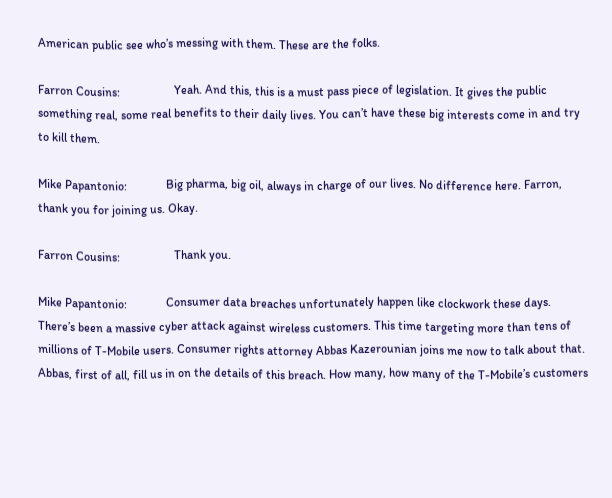American public see who’s messing with them. These are the folks.

Farron Cousins:                  Yeah. And this, this is a must pass piece of legislation. It gives the public something real, some real benefits to their daily lives. You can’t have these big interests come in and try to kill them.

Mike Papantonio:             Big pharma, big oil, always in charge of our lives. No difference here. Farron, thank you for joining us. Okay.

Farron Cousins:                  Thank you.

Mike Papantonio:             Consumer data breaches unfortunately happen like clockwork these days. There’s been a massive cyber attack against wireless customers. This time targeting more than tens of millions of T-Mobile users. Consumer rights attorney Abbas Kazerounian joins me now to talk about that. Abbas, first of all, fill us in on the details of this breach. How many, how many of the T-Mobile’s customers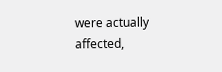were actually affected,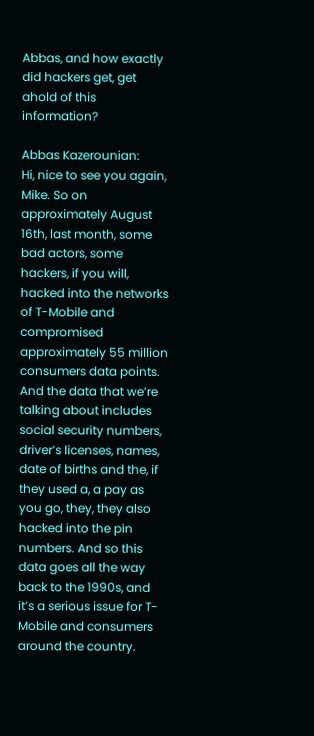Abbas, and how exactly did hackers get, get ahold of this information?

Abbas Kazerounian:         Hi, nice to see you again, Mike. So on approximately August 16th, last month, some bad actors, some hackers, if you will, hacked into the networks of T-Mobile and compromised approximately 55 million consumers data points. And the data that we’re talking about includes social security numbers, driver’s licenses, names, date of births and the, if they used a, a pay as you go, they, they also hacked into the pin numbers. And so this data goes all the way back to the 1990s, and it’s a serious issue for T-Mobile and consumers around the country.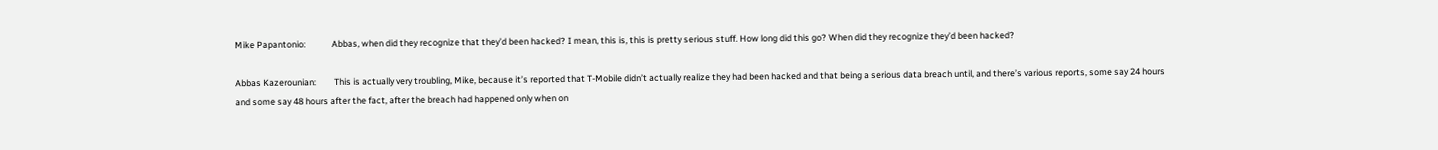Mike Papantonio:             Abbas, when did they recognize that they’d been hacked? I mean, this is, this is pretty serious stuff. How long did this go? When did they recognize they’d been hacked?

Abbas Kazerounian:         This is actually very troubling, Mike, because it’s reported that T-Mobile didn’t actually realize they had been hacked and that being a serious data breach until, and there’s various reports, some say 24 hours and some say 48 hours after the fact, after the breach had happened only when on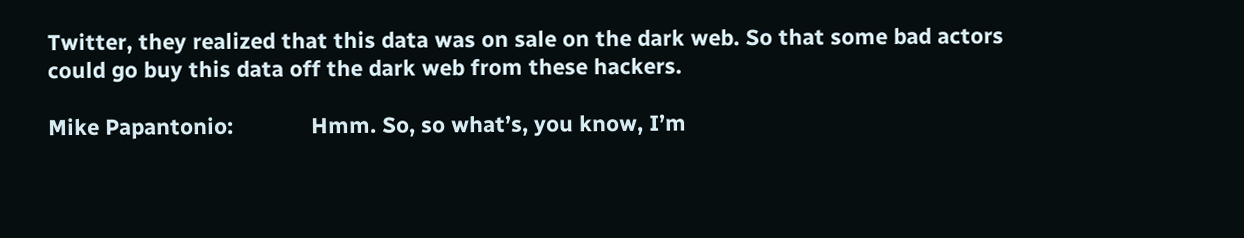Twitter, they realized that this data was on sale on the dark web. So that some bad actors could go buy this data off the dark web from these hackers.

Mike Papantonio:             Hmm. So, so what’s, you know, I’m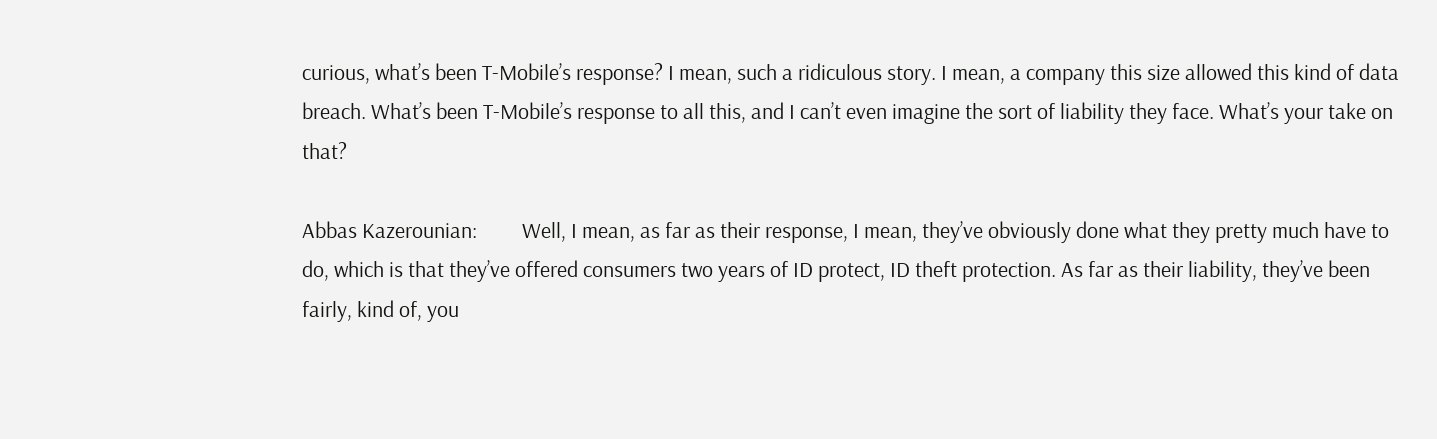curious, what’s been T-Mobile’s response? I mean, such a ridiculous story. I mean, a company this size allowed this kind of data breach. What’s been T-Mobile’s response to all this, and I can’t even imagine the sort of liability they face. What’s your take on that?

Abbas Kazerounian:         Well, I mean, as far as their response, I mean, they’ve obviously done what they pretty much have to do, which is that they’ve offered consumers two years of ID protect, ID theft protection. As far as their liability, they’ve been fairly, kind of, you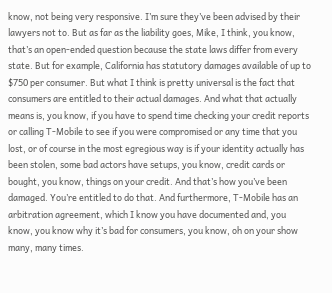know, not being very responsive. I’m sure they’ve been advised by their lawyers not to. But as far as the liability goes, Mike, I think, you know, that’s an open-ended question because the state laws differ from every state. But for example, California has statutory damages available of up to $750 per consumer. But what I think is pretty universal is the fact that consumers are entitled to their actual damages. And what that actually means is, you know, if you have to spend time checking your credit reports or calling T-Mobile to see if you were compromised or any time that you lost, or of course in the most egregious way is if your identity actually has been stolen, some bad actors have setups, you know, credit cards or bought, you know, things on your credit. And that’s how you’ve been damaged. You’re entitled to do that. And furthermore, T-Mobile has an arbitration agreement, which I know you have documented and, you know, you know why it’s bad for consumers, you know, oh on your show many, many times.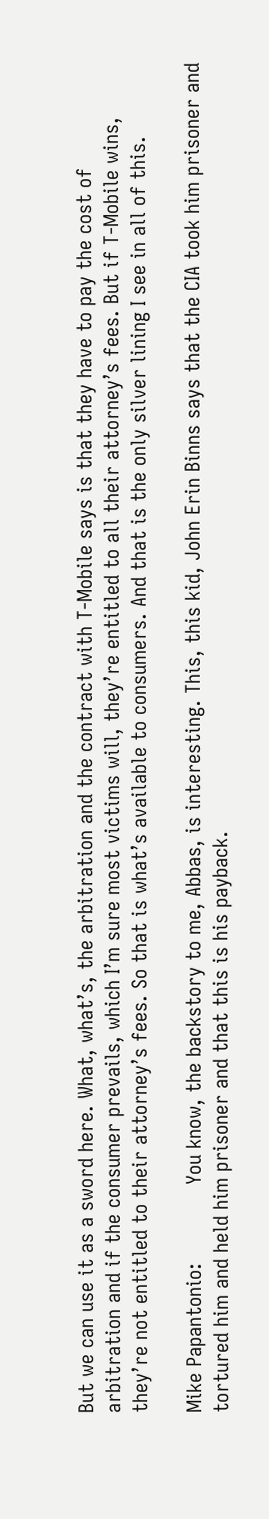But we can use it as a sword here. What, what’s, the arbitration and the contract with T-Mobile says is that they have to pay the cost of arbitration and if the consumer prevails, which I’m sure most victims will, they’re entitled to all their attorney’s fees. But if T-Mobile wins, they’re not entitled to their attorney’s fees. So that is what’s available to consumers. And that is the only silver lining I see in all of this.

Mike Papantonio:             You know, the backstory to me, Abbas, is interesting. This, this kid, John Erin Binns says that the CIA took him prisoner and tortured him and held him prisoner and that this is his payback.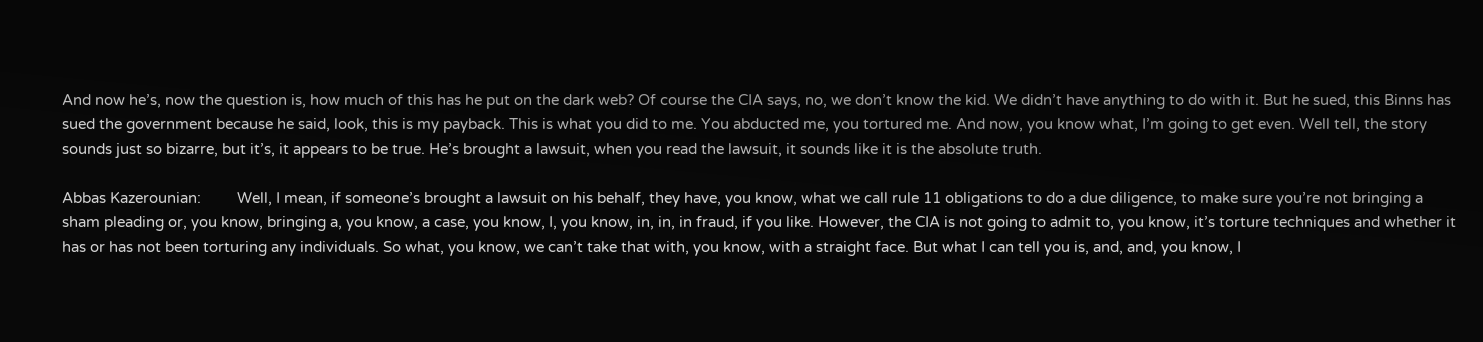And now he’s, now the question is, how much of this has he put on the dark web? Of course the CIA says, no, we don’t know the kid. We didn’t have anything to do with it. But he sued, this Binns has sued the government because he said, look, this is my payback. This is what you did to me. You abducted me, you tortured me. And now, you know what, I’m going to get even. Well tell, the story sounds just so bizarre, but it’s, it appears to be true. He’s brought a lawsuit, when you read the lawsuit, it sounds like it is the absolute truth.

Abbas Kazerounian:         Well, I mean, if someone’s brought a lawsuit on his behalf, they have, you know, what we call rule 11 obligations to do a due diligence, to make sure you’re not bringing a sham pleading or, you know, bringing a, you know, a case, you know, I, you know, in, in, in fraud, if you like. However, the CIA is not going to admit to, you know, it’s torture techniques and whether it has or has not been torturing any individuals. So what, you know, we can’t take that with, you know, with a straight face. But what I can tell you is, and, and, you know, I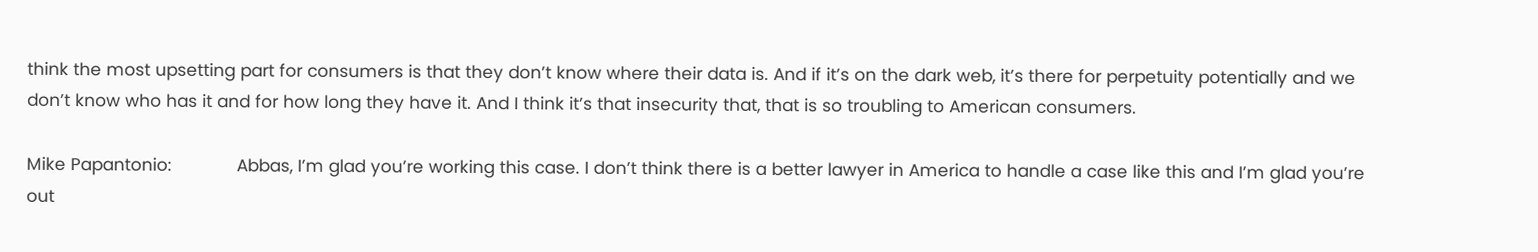think the most upsetting part for consumers is that they don’t know where their data is. And if it’s on the dark web, it’s there for perpetuity potentially and we don’t know who has it and for how long they have it. And I think it’s that insecurity that, that is so troubling to American consumers.

Mike Papantonio:             Abbas, I’m glad you’re working this case. I don’t think there is a better lawyer in America to handle a case like this and I’m glad you’re out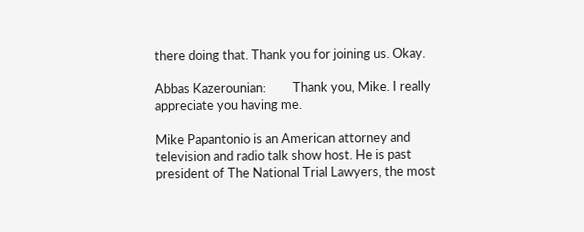there doing that. Thank you for joining us. Okay.

Abbas Kazerounian:         Thank you, Mike. I really appreciate you having me.

Mike Papantonio is an American attorney and television and radio talk show host. He is past president of The National Trial Lawyers, the most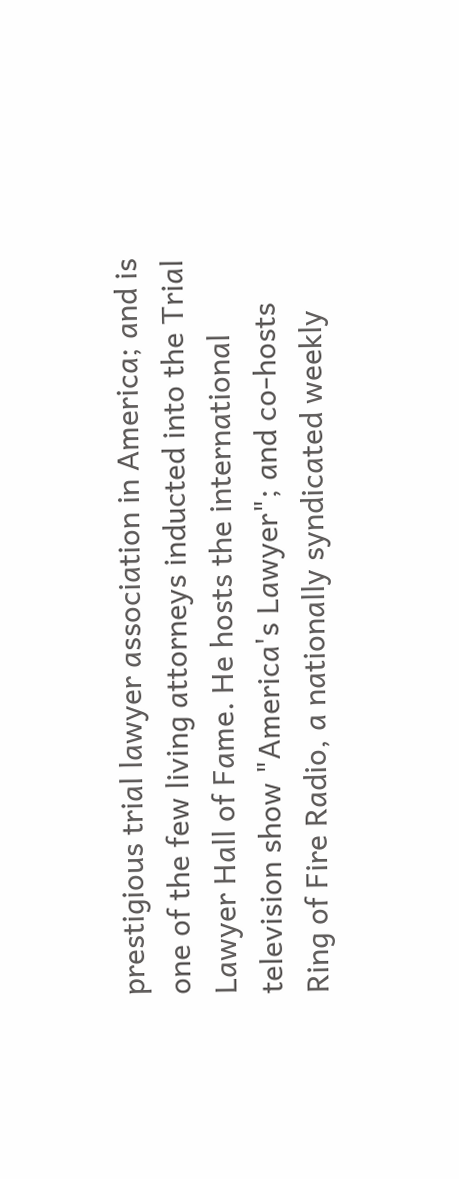prestigious trial lawyer association in America; and is one of the few living attorneys inducted into the Trial Lawyer Hall of Fame. He hosts the international television show "America's Lawyer"; and co-hosts Ring of Fire Radio, a nationally syndicated weekly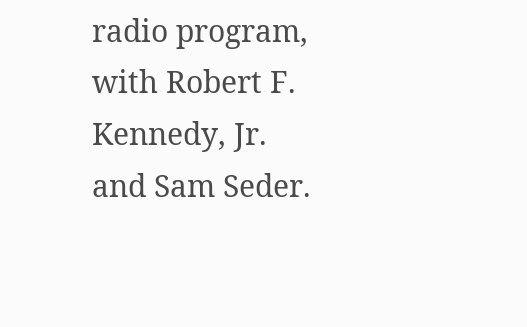radio program, with Robert F. Kennedy, Jr. and Sam Seder.